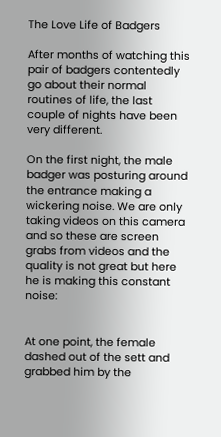The Love Life of Badgers

After months of watching this pair of badgers contentedly go about their normal routines of life, the last couple of nights have been very different.

On the first night, the male badger was posturing around the entrance making a wickering noise. We are only taking videos on this camera and so these are screen grabs from videos and the quality is not great but here he is making this constant noise:


At one point, the female dashed out of the sett and grabbed him by the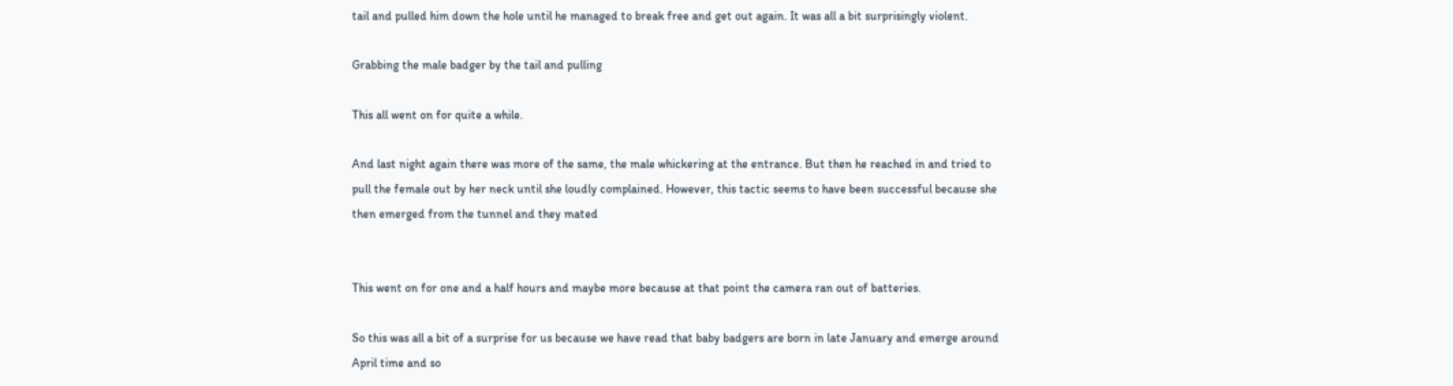tail and pulled him down the hole until he managed to break free and get out again. It was all a bit surprisingly violent.

Grabbing the male badger by the tail and pulling

This all went on for quite a while.

And last night again there was more of the same, the male whickering at the entrance. But then he reached in and tried to pull the female out by her neck until she loudly complained. However, this tactic seems to have been successful because she then emerged from the tunnel and they mated


This went on for one and a half hours and maybe more because at that point the camera ran out of batteries.

So this was all a bit of a surprise for us because we have read that baby badgers are born in late January and emerge around April time and so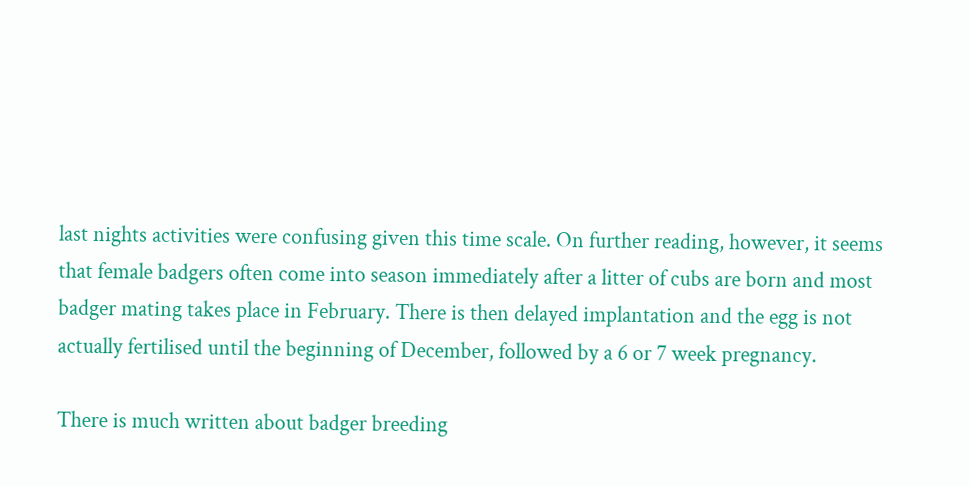last nights activities were confusing given this time scale. On further reading, however, it seems that female badgers often come into season immediately after a litter of cubs are born and most badger mating takes place in February. There is then delayed implantation and the egg is not actually fertilised until the beginning of December, followed by a 6 or 7 week pregnancy.

There is much written about badger breeding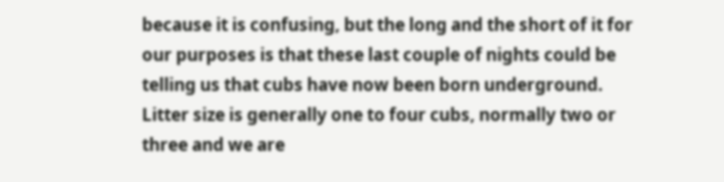because it is confusing, but the long and the short of it for our purposes is that these last couple of nights could be telling us that cubs have now been born underground. Litter size is generally one to four cubs, normally two or three and we are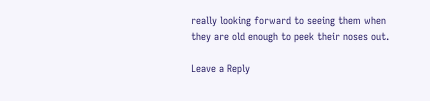really looking forward to seeing them when they are old enough to peek their noses out.

Leave a Reply